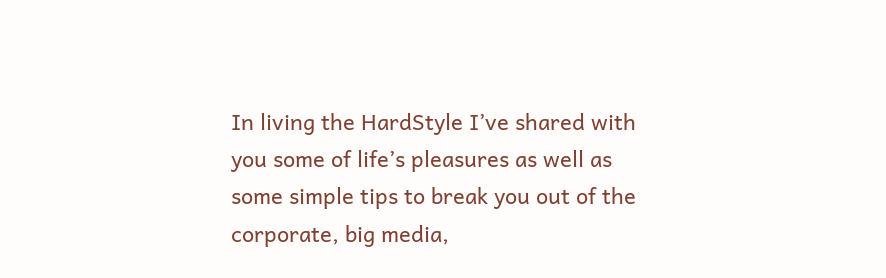In living the HardStyle I’ve shared with you some of life’s pleasures as well as some simple tips to break you out of the corporate, big media,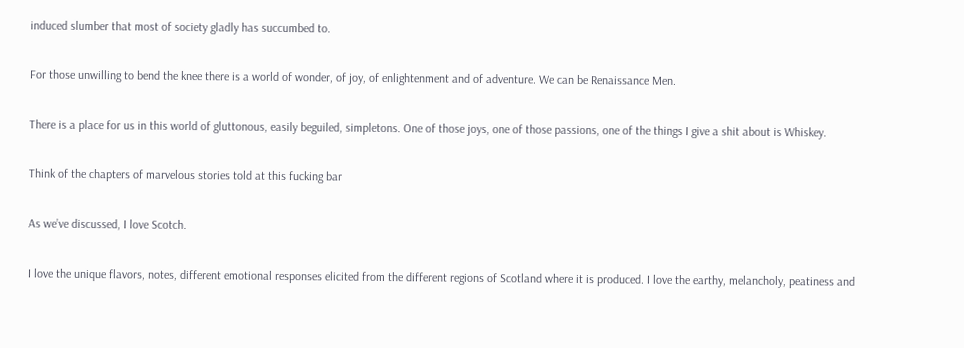induced slumber that most of society gladly has succumbed to.

For those unwilling to bend the knee there is a world of wonder, of joy, of enlightenment and of adventure. We can be Renaissance Men.

There is a place for us in this world of gluttonous, easily beguiled, simpletons. One of those joys, one of those passions, one of the things I give a shit about is Whiskey.

Think of the chapters of marvelous stories told at this fucking bar

As we’ve discussed, I love Scotch.

I love the unique flavors, notes, different emotional responses elicited from the different regions of Scotland where it is produced. I love the earthy, melancholy, peatiness and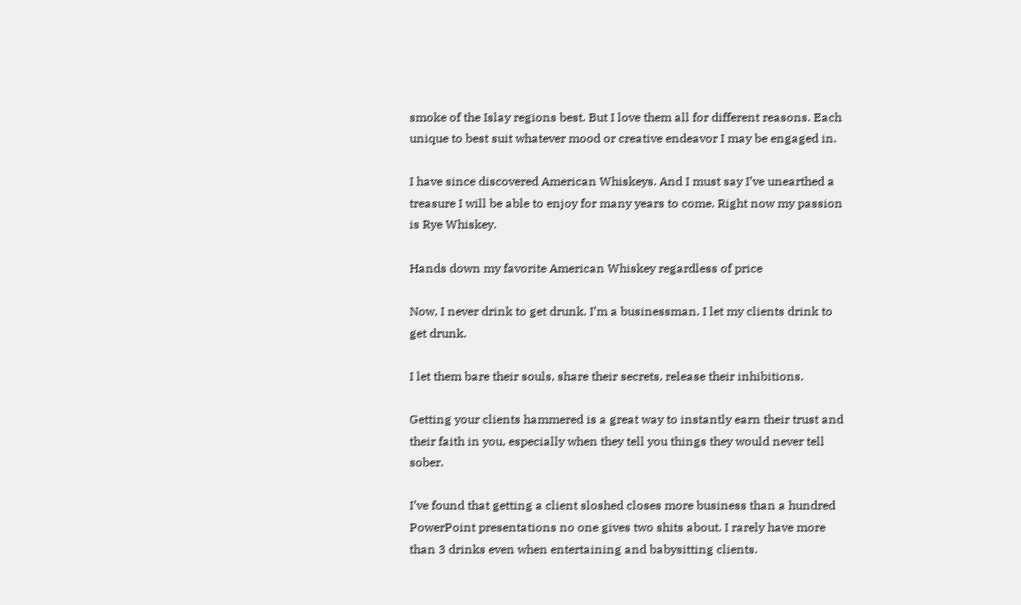smoke of the Islay regions best. But I love them all for different reasons. Each unique to best suit whatever mood or creative endeavor I may be engaged in.

I have since discovered American Whiskeys. And I must say I’ve unearthed a treasure I will be able to enjoy for many years to come. Right now my passion is Rye Whiskey.

Hands down my favorite American Whiskey regardless of price

Now, I never drink to get drunk. I’m a businessman. I let my clients drink to get drunk.

I let them bare their souls, share their secrets, release their inhibitions.

Getting your clients hammered is a great way to instantly earn their trust and their faith in you, especially when they tell you things they would never tell sober.

I’ve found that getting a client sloshed closes more business than a hundred PowerPoint presentations no one gives two shits about. I rarely have more than 3 drinks even when entertaining and babysitting clients.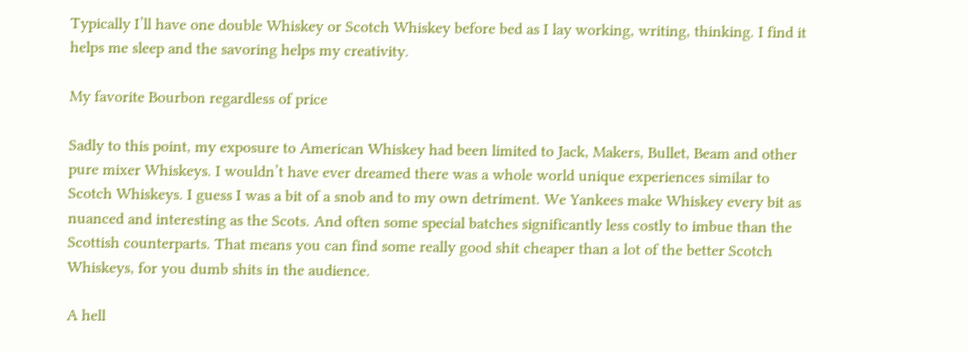Typically I’ll have one double Whiskey or Scotch Whiskey before bed as I lay working, writing, thinking. I find it helps me sleep and the savoring helps my creativity.

My favorite Bourbon regardless of price

Sadly to this point, my exposure to American Whiskey had been limited to Jack, Makers, Bullet, Beam and other pure mixer Whiskeys. I wouldn’t have ever dreamed there was a whole world unique experiences similar to Scotch Whiskeys. I guess I was a bit of a snob and to my own detriment. We Yankees make Whiskey every bit as nuanced and interesting as the Scots. And often some special batches significantly less costly to imbue than the Scottish counterparts. That means you can find some really good shit cheaper than a lot of the better Scotch Whiskeys, for you dumb shits in the audience.

A hell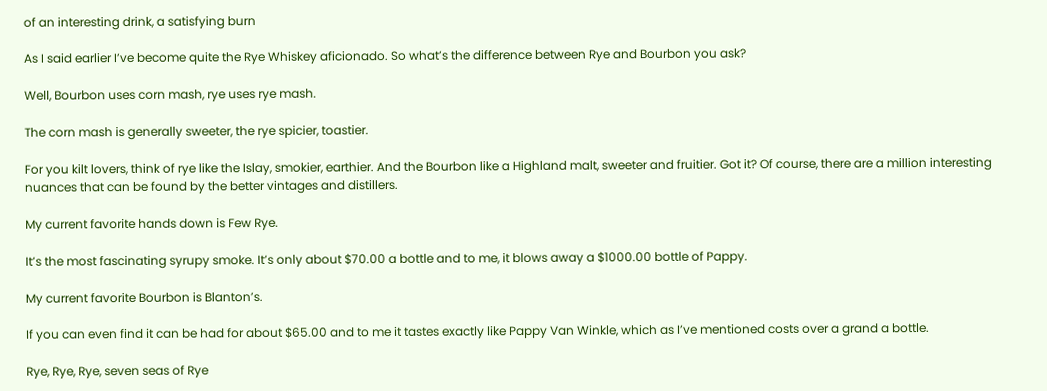of an interesting drink, a satisfying burn

As I said earlier I’ve become quite the Rye Whiskey aficionado. So what’s the difference between Rye and Bourbon you ask?

Well, Bourbon uses corn mash, rye uses rye mash.

The corn mash is generally sweeter, the rye spicier, toastier.

For you kilt lovers, think of rye like the Islay, smokier, earthier. And the Bourbon like a Highland malt, sweeter and fruitier. Got it? Of course, there are a million interesting nuances that can be found by the better vintages and distillers.

My current favorite hands down is Few Rye.

It’s the most fascinating syrupy smoke. It’s only about $70.00 a bottle and to me, it blows away a $1000.00 bottle of Pappy.

My current favorite Bourbon is Blanton’s.

If you can even find it can be had for about $65.00 and to me it tastes exactly like Pappy Van Winkle, which as I’ve mentioned costs over a grand a bottle.

Rye, Rye, Rye, seven seas of Rye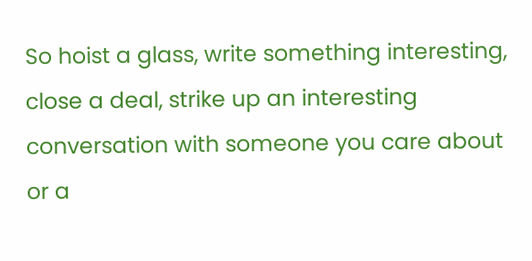So hoist a glass, write something interesting, close a deal, strike up an interesting conversation with someone you care about or a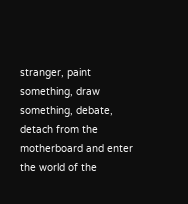stranger, paint something, draw something, debate, detach from the motherboard and enter the world of the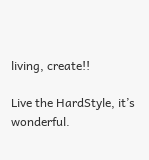living, create!!

Live the HardStyle, it’s wonderful.